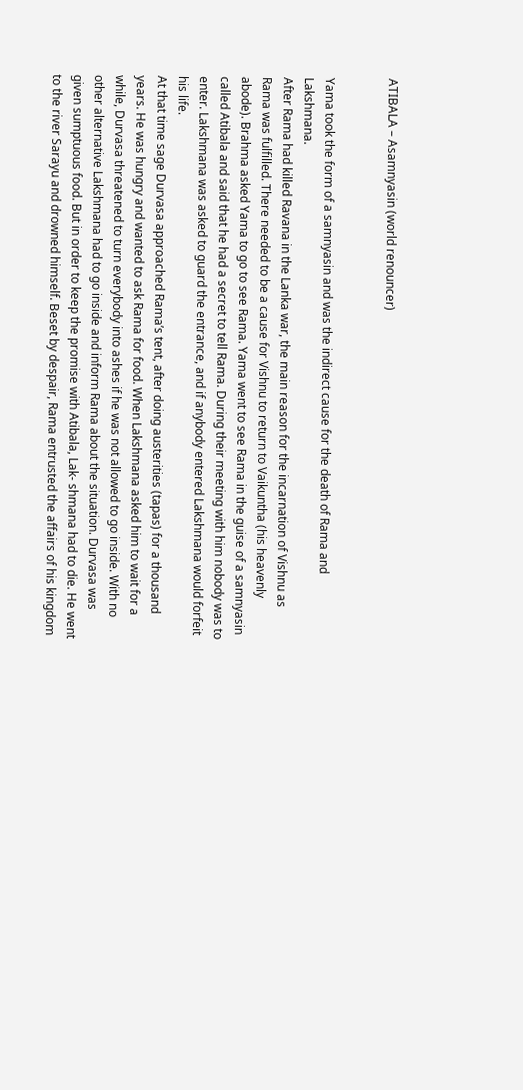ATIBALA – Asamnyasin (world renouncer)


Yama took the form of a samnyasin and was the indirect cause for the death of Rama and Lakshmana.
After Rama had killed Ravana in the Lanka war, the main reason for the incarnation of Vishnu as Rama was fulfilled. There needed to be a cause for Vishnu to return to Vaikuntha (his heavenly abode). Brahma asked Yama to go to see Rama. Yama went to see Rama in the guise of a samnyasin called Atibala and said that he had a secret to tell Rama. During their meeting with him nobody was to enter. Lakshmana was asked to guard the entrance, and if anybody entered Lakshmana would forfeit his life.
At that time sage Durvasa approached Rama’s tent, after doing austerities (tapas) for a thousand years. He was hungry and wanted to ask Rama for food. When Lakshmana asked him to wait for a while, Durvasa threatened to turn everybody into ashes if he was not allowed to go inside. With no other alternative Lakshmana had to go inside and inform Rama about the situation. Durvasa was given sumptuous food. But in order to keep the promise with Atibala, Lak- shmana had to die. He went to the river Sarayu and drowned himself. Beset by despair, Rama entrusted the affairs of his kingdom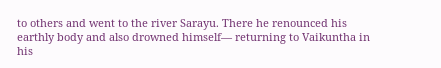to others and went to the river Sarayu. There he renounced his earthly body and also drowned himself— returning to Vaikuntha in his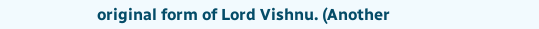original form of Lord Vishnu. (Another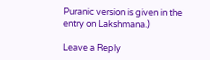Puranic version is given in the entry on Lakshmana.)

Leave a Reply